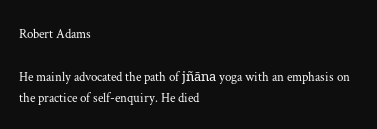Robert Adams

He mainly advocated the path of jñāna yoga with an emphasis on the practice of self-enquiry. He died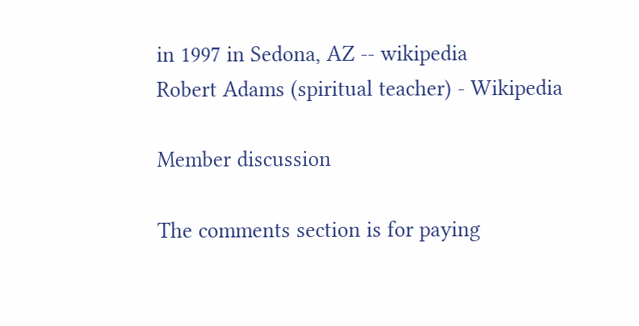in 1997 in Sedona, AZ -- wikipedia
Robert Adams (spiritual teacher) - Wikipedia

Member discussion

The comments section is for paying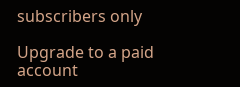subscribers only

Upgrade to a paid account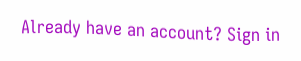Already have an account? Sign in